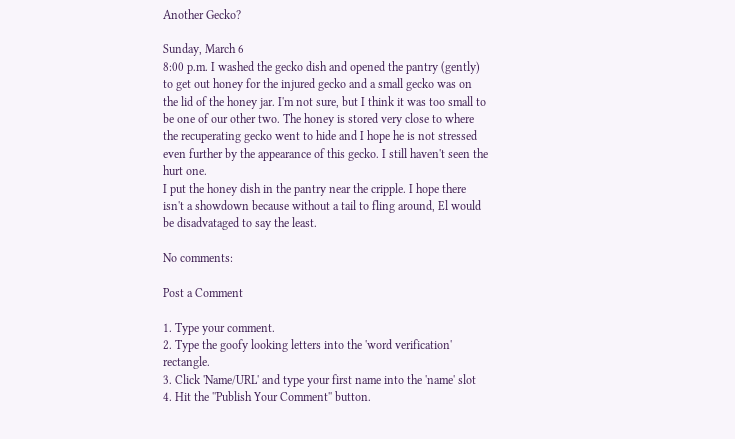Another Gecko?

Sunday, March 6
8:00 p.m. I washed the gecko dish and opened the pantry (gently) to get out honey for the injured gecko and a small gecko was on the lid of the honey jar. I'm not sure, but I think it was too small to be one of our other two. The honey is stored very close to where the recuperating gecko went to hide and I hope he is not stressed even further by the appearance of this gecko. I still haven't seen the hurt one.
I put the honey dish in the pantry near the cripple. I hope there isn't a showdown because without a tail to fling around, El would be disadvataged to say the least.

No comments:

Post a Comment

1. Type your comment.
2. Type the goofy looking letters into the 'word verification' rectangle.
3. Click 'Name/URL' and type your first name into the 'name' slot
4. Hit the ''Publish Your Comment'' button.